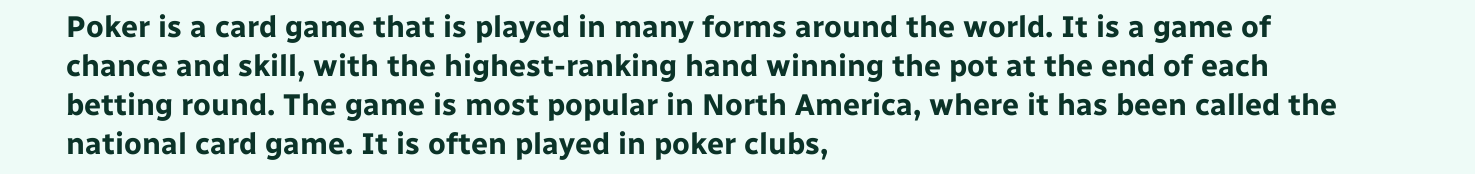Poker is a card game that is played in many forms around the world. It is a game of chance and skill, with the highest-ranking hand winning the pot at the end of each betting round. The game is most popular in North America, where it has been called the national card game. It is often played in poker clubs,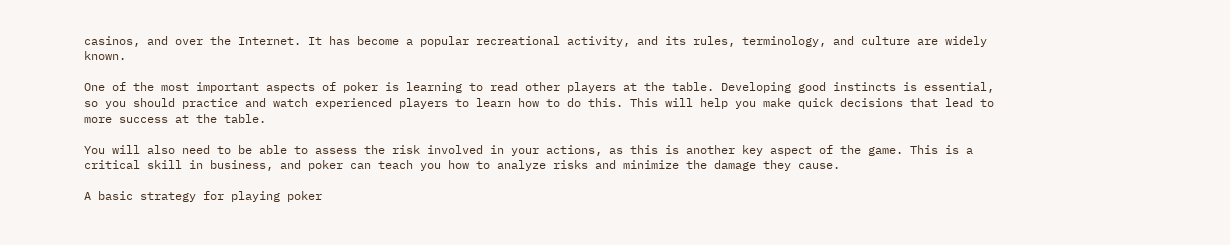casinos, and over the Internet. It has become a popular recreational activity, and its rules, terminology, and culture are widely known.

One of the most important aspects of poker is learning to read other players at the table. Developing good instincts is essential, so you should practice and watch experienced players to learn how to do this. This will help you make quick decisions that lead to more success at the table.

You will also need to be able to assess the risk involved in your actions, as this is another key aspect of the game. This is a critical skill in business, and poker can teach you how to analyze risks and minimize the damage they cause.

A basic strategy for playing poker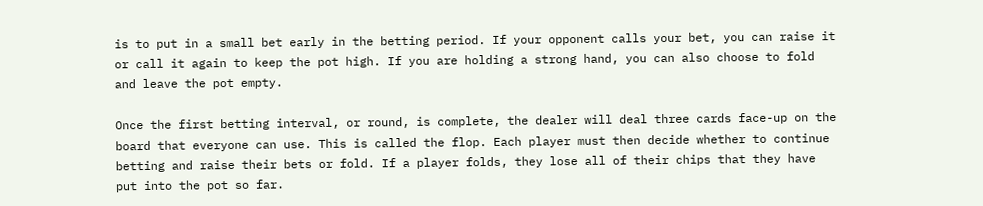is to put in a small bet early in the betting period. If your opponent calls your bet, you can raise it or call it again to keep the pot high. If you are holding a strong hand, you can also choose to fold and leave the pot empty.

Once the first betting interval, or round, is complete, the dealer will deal three cards face-up on the board that everyone can use. This is called the flop. Each player must then decide whether to continue betting and raise their bets or fold. If a player folds, they lose all of their chips that they have put into the pot so far.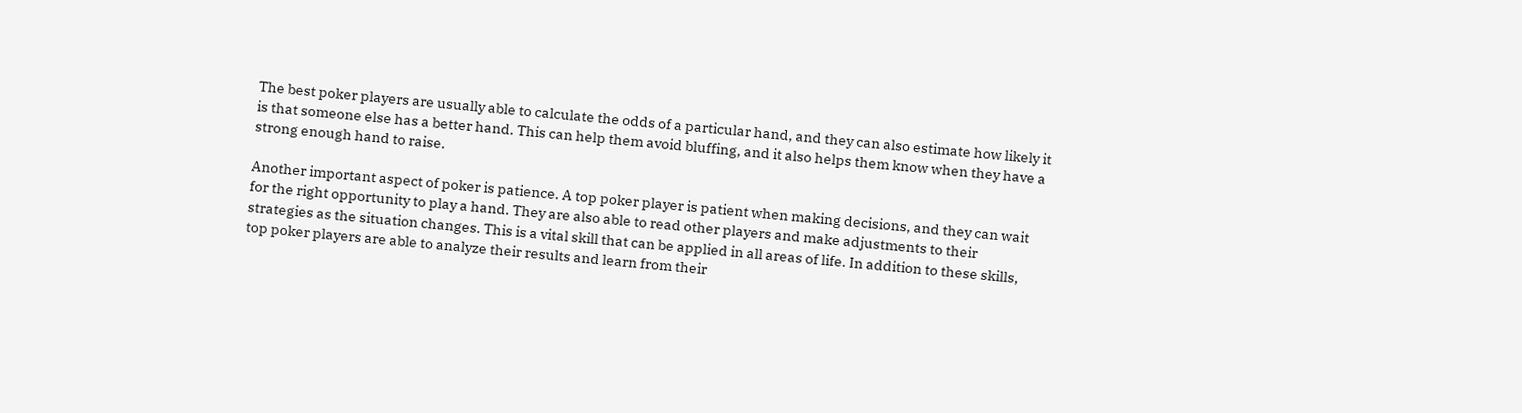The best poker players are usually able to calculate the odds of a particular hand, and they can also estimate how likely it is that someone else has a better hand. This can help them avoid bluffing, and it also helps them know when they have a strong enough hand to raise.

Another important aspect of poker is patience. A top poker player is patient when making decisions, and they can wait for the right opportunity to play a hand. They are also able to read other players and make adjustments to their strategies as the situation changes. This is a vital skill that can be applied in all areas of life. In addition to these skills, top poker players are able to analyze their results and learn from their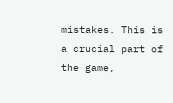mistakes. This is a crucial part of the game,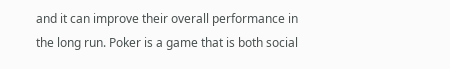and it can improve their overall performance in the long run. Poker is a game that is both social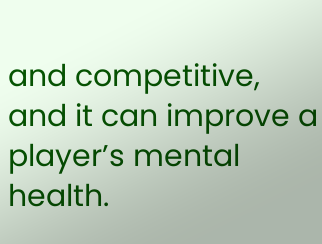and competitive, and it can improve a player’s mental health.